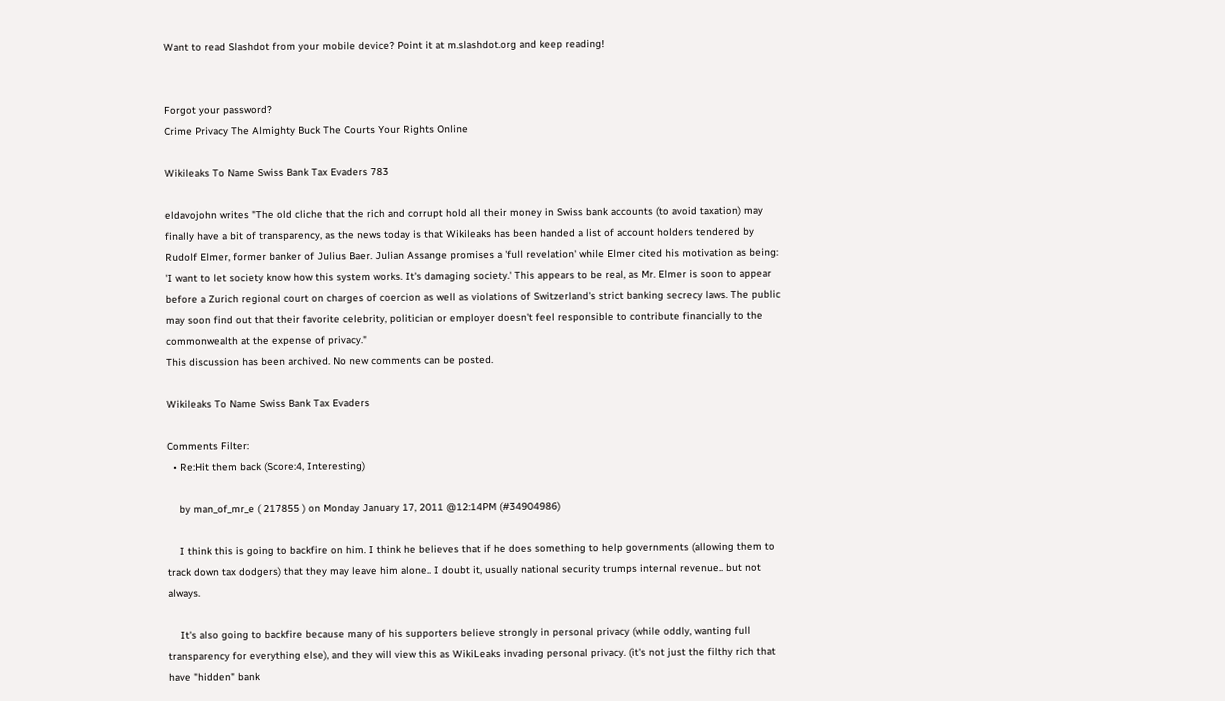Want to read Slashdot from your mobile device? Point it at m.slashdot.org and keep reading!


Forgot your password?
Crime Privacy The Almighty Buck The Courts Your Rights Online

Wikileaks To Name Swiss Bank Tax Evaders 783

eldavojohn writes "The old cliche that the rich and corrupt hold all their money in Swiss bank accounts (to avoid taxation) may finally have a bit of transparency, as the news today is that Wikileaks has been handed a list of account holders tendered by Rudolf Elmer, former banker of Julius Baer. Julian Assange promises a 'full revelation' while Elmer cited his motivation as being: 'I want to let society know how this system works. It's damaging society.' This appears to be real, as Mr. Elmer is soon to appear before a Zurich regional court on charges of coercion as well as violations of Switzerland's strict banking secrecy laws. The public may soon find out that their favorite celebrity, politician or employer doesn't feel responsible to contribute financially to the commonwealth at the expense of privacy."
This discussion has been archived. No new comments can be posted.

Wikileaks To Name Swiss Bank Tax Evaders

Comments Filter:
  • Re:Hit them back (Score:4, Interesting)

    by man_of_mr_e ( 217855 ) on Monday January 17, 2011 @12:14PM (#34904986)

    I think this is going to backfire on him. I think he believes that if he does something to help governments (allowing them to track down tax dodgers) that they may leave him alone.. I doubt it, usually national security trumps internal revenue.. but not always.

    It's also going to backfire because many of his supporters believe strongly in personal privacy (while oddly, wanting full transparency for everything else), and they will view this as WikiLeaks invading personal privacy. (it's not just the filthy rich that have "hidden" bank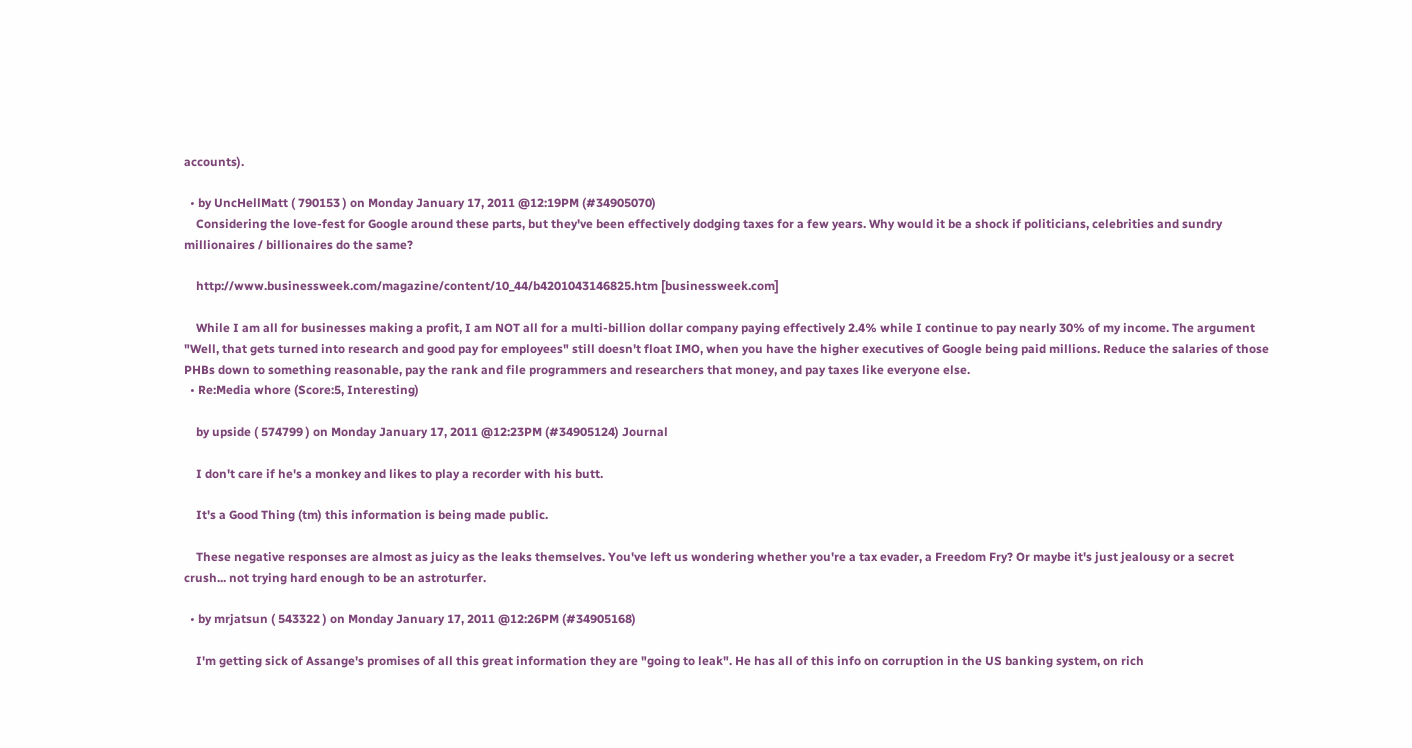accounts).

  • by UncHellMatt ( 790153 ) on Monday January 17, 2011 @12:19PM (#34905070)
    Considering the love-fest for Google around these parts, but they've been effectively dodging taxes for a few years. Why would it be a shock if politicians, celebrities and sundry millionaires / billionaires do the same?

    http://www.businessweek.com/magazine/content/10_44/b4201043146825.htm [businessweek.com]

    While I am all for businesses making a profit, I am NOT all for a multi-billion dollar company paying effectively 2.4% while I continue to pay nearly 30% of my income. The argument "Well, that gets turned into research and good pay for employees" still doesn't float IMO, when you have the higher executives of Google being paid millions. Reduce the salaries of those PHBs down to something reasonable, pay the rank and file programmers and researchers that money, and pay taxes like everyone else.
  • Re:Media whore (Score:5, Interesting)

    by upside ( 574799 ) on Monday January 17, 2011 @12:23PM (#34905124) Journal

    I don't care if he's a monkey and likes to play a recorder with his butt.

    It's a Good Thing (tm) this information is being made public.

    These negative responses are almost as juicy as the leaks themselves. You've left us wondering whether you're a tax evader, a Freedom Fry? Or maybe it's just jealousy or a secret crush... not trying hard enough to be an astroturfer.

  • by mrjatsun ( 543322 ) on Monday January 17, 2011 @12:26PM (#34905168)

    I'm getting sick of Assange's promises of all this great information they are "going to leak". He has all of this info on corruption in the US banking system, on rich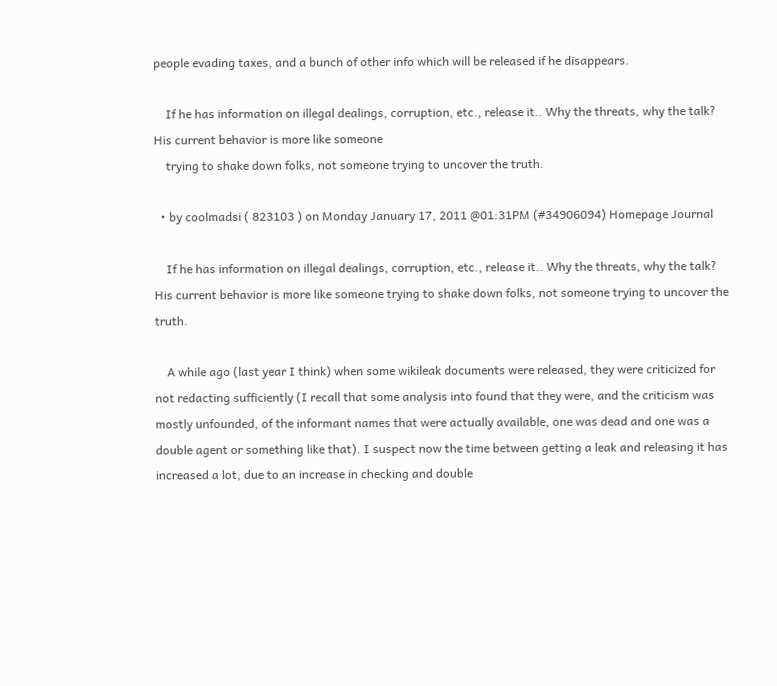people evading taxes, and a bunch of other info which will be released if he disappears.

    If he has information on illegal dealings, corruption, etc., release it.. Why the threats, why the talk? His current behavior is more like someone
    trying to shake down folks, not someone trying to uncover the truth.

  • by coolmadsi ( 823103 ) on Monday January 17, 2011 @01:31PM (#34906094) Homepage Journal

    If he has information on illegal dealings, corruption, etc., release it.. Why the threats, why the talk? His current behavior is more like someone trying to shake down folks, not someone trying to uncover the truth.

    A while ago (last year I think) when some wikileak documents were released, they were criticized for not redacting sufficiently (I recall that some analysis into found that they were, and the criticism was mostly unfounded, of the informant names that were actually available, one was dead and one was a double agent or something like that). I suspect now the time between getting a leak and releasing it has increased a lot, due to an increase in checking and double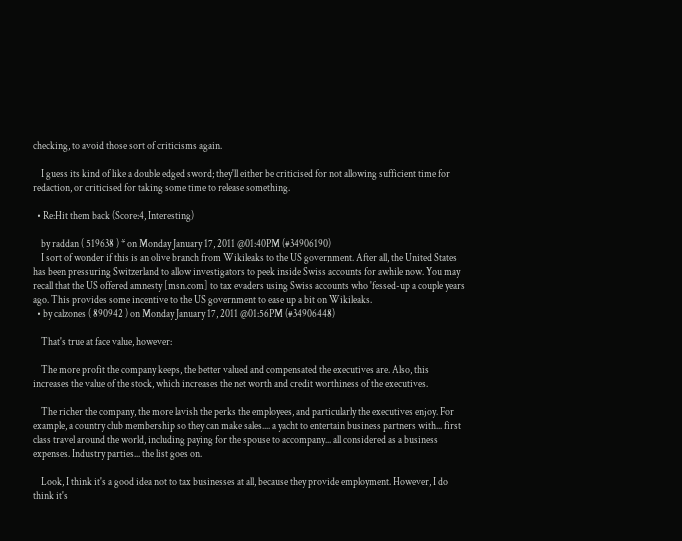checking, to avoid those sort of criticisms again.

    I guess its kind of like a double edged sword; they'll either be criticised for not allowing sufficient time for redaction, or criticised for taking some time to release something.

  • Re:Hit them back (Score:4, Interesting)

    by raddan ( 519638 ) * on Monday January 17, 2011 @01:40PM (#34906190)
    I sort of wonder if this is an olive branch from Wikileaks to the US government. After all, the United States has been pressuring Switzerland to allow investigators to peek inside Swiss accounts for awhile now. You may recall that the US offered amnesty [msn.com] to tax evaders using Swiss accounts who 'fessed-up a couple years ago. This provides some incentive to the US government to ease up a bit on Wikileaks.
  • by calzones ( 890942 ) on Monday January 17, 2011 @01:56PM (#34906448)

    That's true at face value, however:

    The more profit the company keeps, the better valued and compensated the executives are. Also, this increases the value of the stock, which increases the net worth and credit worthiness of the executives.

    The richer the company, the more lavish the perks the employees, and particularly the executives enjoy. For example, a country club membership so they can make sales.... a yacht to entertain business partners with... first class travel around the world, including paying for the spouse to accompany... all considered as a business expenses. Industry parties... the list goes on.

    Look, I think it's a good idea not to tax businesses at all, because they provide employment. However, I do think it's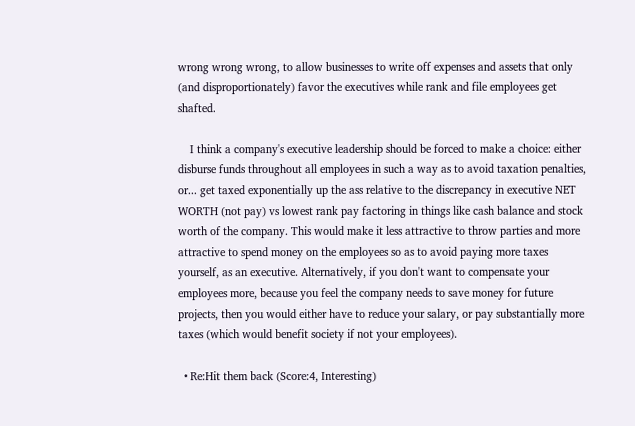wrong wrong wrong, to allow businesses to write off expenses and assets that only (and disproportionately) favor the executives while rank and file employees get shafted.

    I think a company's executive leadership should be forced to make a choice: either disburse funds throughout all employees in such a way as to avoid taxation penalties, or... get taxed exponentially up the ass relative to the discrepancy in executive NET WORTH (not pay) vs lowest rank pay factoring in things like cash balance and stock worth of the company. This would make it less attractive to throw parties and more attractive to spend money on the employees so as to avoid paying more taxes yourself, as an executive. Alternatively, if you don't want to compensate your employees more, because you feel the company needs to save money for future projects, then you would either have to reduce your salary, or pay substantially more taxes (which would benefit society if not your employees).

  • Re:Hit them back (Score:4, Interesting)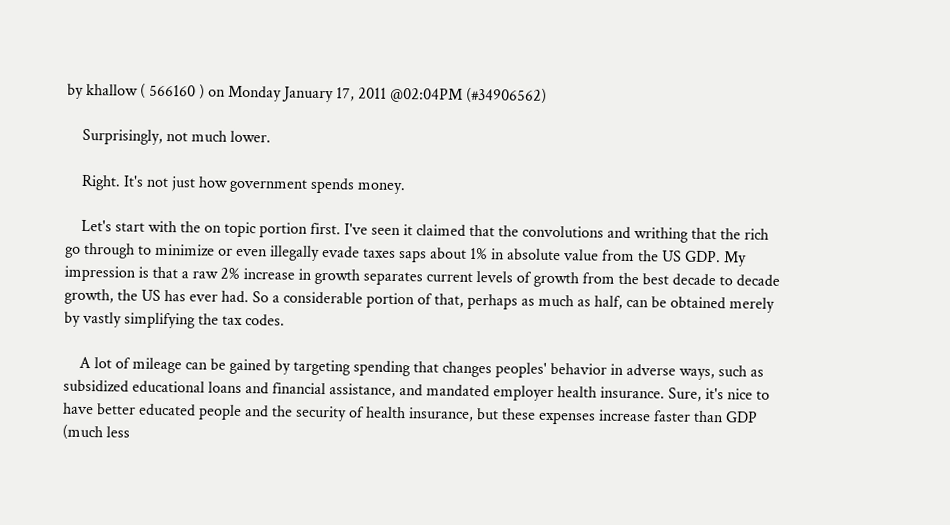by khallow ( 566160 ) on Monday January 17, 2011 @02:04PM (#34906562)

    Surprisingly, not much lower.

    Right. It's not just how government spends money.

    Let's start with the on topic portion first. I've seen it claimed that the convolutions and writhing that the rich go through to minimize or even illegally evade taxes saps about 1% in absolute value from the US GDP. My impression is that a raw 2% increase in growth separates current levels of growth from the best decade to decade growth, the US has ever had. So a considerable portion of that, perhaps as much as half, can be obtained merely by vastly simplifying the tax codes.

    A lot of mileage can be gained by targeting spending that changes peoples' behavior in adverse ways, such as subsidized educational loans and financial assistance, and mandated employer health insurance. Sure, it's nice to have better educated people and the security of health insurance, but these expenses increase faster than GDP (much less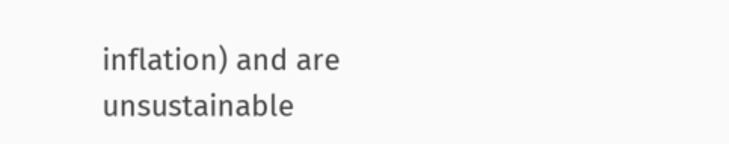inflation) and are unsustainable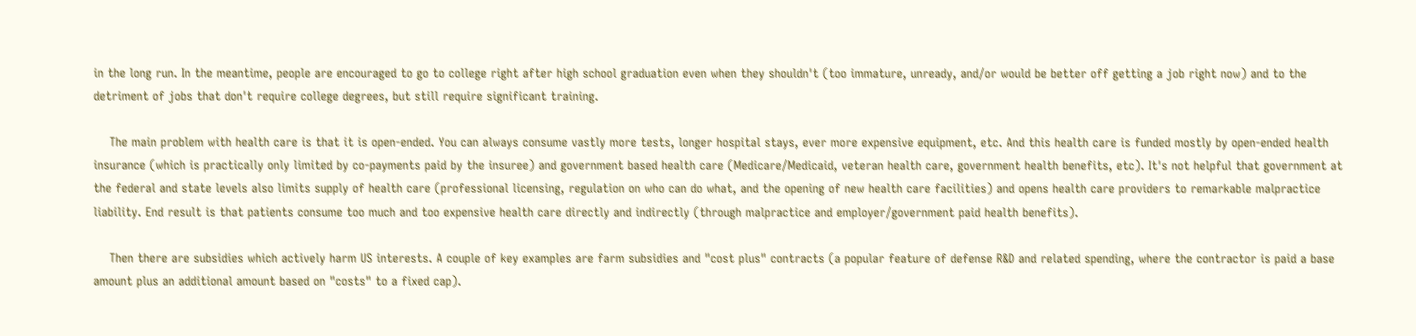in the long run. In the meantime, people are encouraged to go to college right after high school graduation even when they shouldn't (too immature, unready, and/or would be better off getting a job right now) and to the detriment of jobs that don't require college degrees, but still require significant training.

    The main problem with health care is that it is open-ended. You can always consume vastly more tests, longer hospital stays, ever more expensive equipment, etc. And this health care is funded mostly by open-ended health insurance (which is practically only limited by co-payments paid by the insuree) and government based health care (Medicare/Medicaid, veteran health care, government health benefits, etc). It's not helpful that government at the federal and state levels also limits supply of health care (professional licensing, regulation on who can do what, and the opening of new health care facilities) and opens health care providers to remarkable malpractice liability. End result is that patients consume too much and too expensive health care directly and indirectly (through malpractice and employer/government paid health benefits).

    Then there are subsidies which actively harm US interests. A couple of key examples are farm subsidies and "cost plus" contracts (a popular feature of defense R&D and related spending, where the contractor is paid a base amount plus an additional amount based on "costs" to a fixed cap).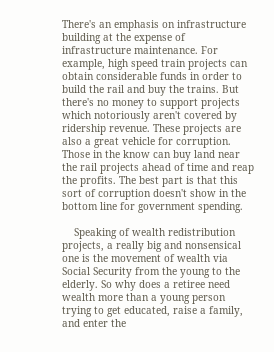There's an emphasis on infrastructure building at the expense of infrastructure maintenance. For example, high speed train projects can obtain considerable funds in order to build the rail and buy the trains. But there's no money to support projects which notoriously aren't covered by ridership revenue. These projects are also a great vehicle for corruption. Those in the know can buy land near the rail projects ahead of time and reap the profits. The best part is that this sort of corruption doesn't show in the bottom line for government spending.

    Speaking of wealth redistribution projects, a really big and nonsensical one is the movement of wealth via Social Security from the young to the elderly. So why does a retiree need wealth more than a young person trying to get educated, raise a family, and enter the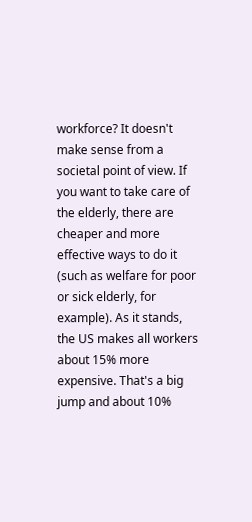workforce? It doesn't make sense from a societal point of view. If you want to take care of the elderly, there are cheaper and more effective ways to do it (such as welfare for poor or sick elderly, for example). As it stands, the US makes all workers about 15% more expensive. That's a big jump and about 10%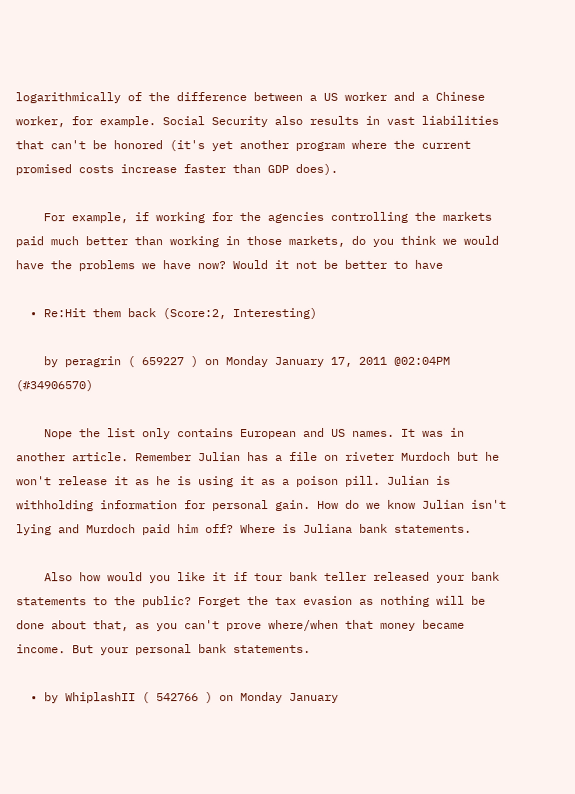logarithmically of the difference between a US worker and a Chinese worker, for example. Social Security also results in vast liabilities that can't be honored (it's yet another program where the current promised costs increase faster than GDP does).

    For example, if working for the agencies controlling the markets paid much better than working in those markets, do you think we would have the problems we have now? Would it not be better to have

  • Re:Hit them back (Score:2, Interesting)

    by peragrin ( 659227 ) on Monday January 17, 2011 @02:04PM (#34906570)

    Nope the list only contains European and US names. It was in another article. Remember Julian has a file on riveter Murdoch but he won't release it as he is using it as a poison pill. Julian is withholding information for personal gain. How do we know Julian isn't lying and Murdoch paid him off? Where is Juliana bank statements.

    Also how would you like it if tour bank teller released your bank statements to the public? Forget the tax evasion as nothing will be done about that, as you can't prove where/when that money became income. But your personal bank statements.

  • by WhiplashII ( 542766 ) on Monday January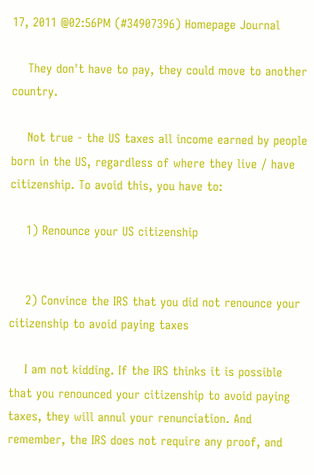17, 2011 @02:56PM (#34907396) Homepage Journal

    They don't have to pay, they could move to another country.

    Not true - the US taxes all income earned by people born in the US, regardless of where they live / have citizenship. To avoid this, you have to:

    1) Renounce your US citizenship


    2) Convince the IRS that you did not renounce your citizenship to avoid paying taxes

    I am not kidding. If the IRS thinks it is possible that you renounced your citizenship to avoid paying taxes, they will annul your renunciation. And remember, the IRS does not require any proof, and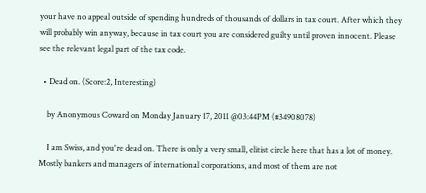your have no appeal outside of spending hundreds of thousands of dollars in tax court. After which they will probably win anyway, because in tax court you are considered guilty until proven innocent. Please see the relevant legal part of the tax code.

  • Dead on. (Score:2, Interesting)

    by Anonymous Coward on Monday January 17, 2011 @03:44PM (#34908078)

    I am Swiss, and you're dead on. There is only a very small, elitist circle here that has a lot of money. Mostly bankers and managers of international corporations, and most of them are not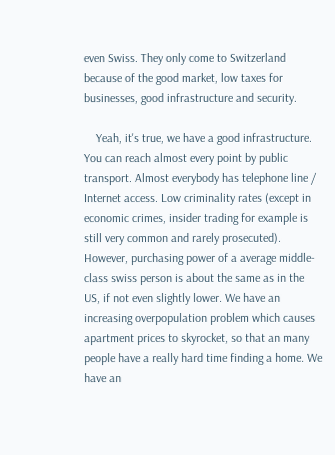even Swiss. They only come to Switzerland because of the good market, low taxes for businesses, good infrastructure and security.

    Yeah, it's true, we have a good infrastructure. You can reach almost every point by public transport. Almost everybody has telephone line / Internet access. Low criminality rates (except in economic crimes, insider trading for example is still very common and rarely prosecuted). However, purchasing power of a average middle-class swiss person is about the same as in the US, if not even slightly lower. We have an increasing overpopulation problem which causes apartment prices to skyrocket, so that an many people have a really hard time finding a home. We have an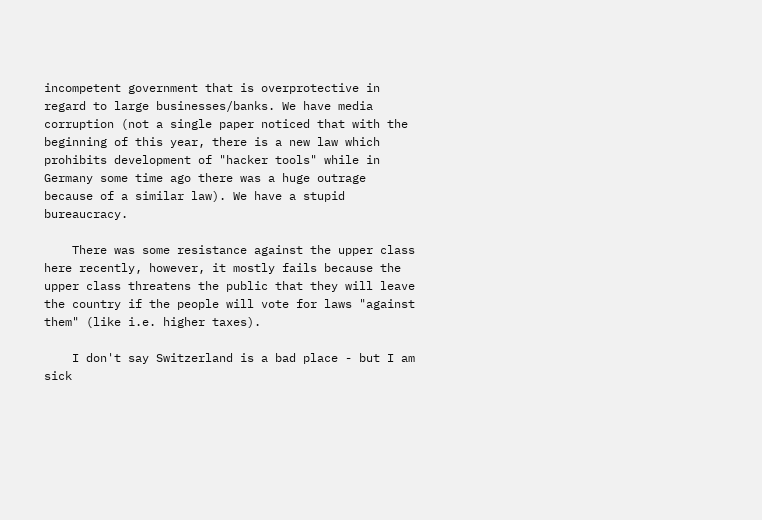incompetent government that is overprotective in regard to large businesses/banks. We have media corruption (not a single paper noticed that with the beginning of this year, there is a new law which prohibits development of "hacker tools" while in Germany some time ago there was a huge outrage because of a similar law). We have a stupid bureaucracy.

    There was some resistance against the upper class here recently, however, it mostly fails because the upper class threatens the public that they will leave the country if the people will vote for laws "against them" (like i.e. higher taxes).

    I don't say Switzerland is a bad place - but I am sick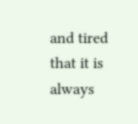and tired that it is always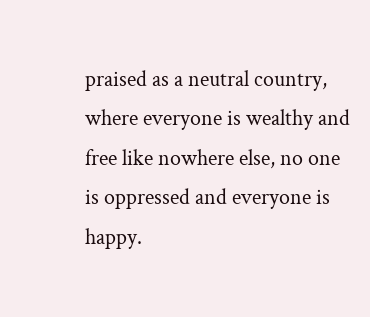praised as a neutral country, where everyone is wealthy and free like nowhere else, no one is oppressed and everyone is happy.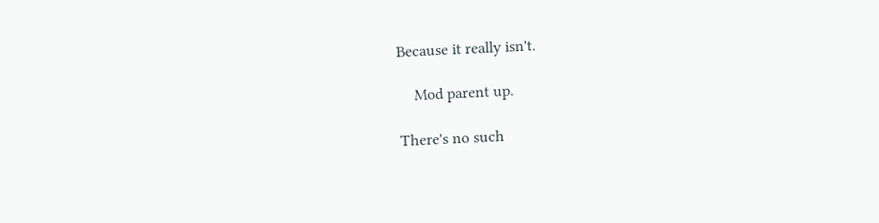Because it really isn't.

    Mod parent up.

There's no such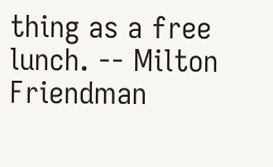thing as a free lunch. -- Milton Friendman